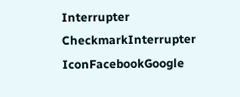Interrupter CheckmarkInterrupter IconFacebookGoogle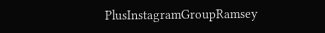PlusInstagramGroupRamsey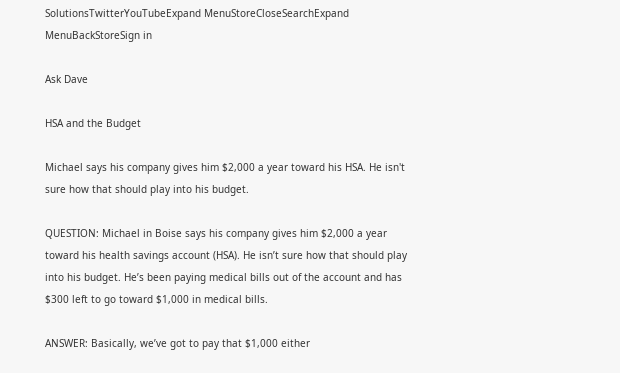SolutionsTwitterYouTubeExpand MenuStoreCloseSearchExpand MenuBackStoreSign in

Ask Dave

HSA and the Budget

Michael says his company gives him $2,000 a year toward his HSA. He isn't sure how that should play into his budget.

QUESTION: Michael in Boise says his company gives him $2,000 a year toward his health savings account (HSA). He isn’t sure how that should play into his budget. He’s been paying medical bills out of the account and has $300 left to go toward $1,000 in medical bills.

ANSWER: Basically, we’ve got to pay that $1,000 either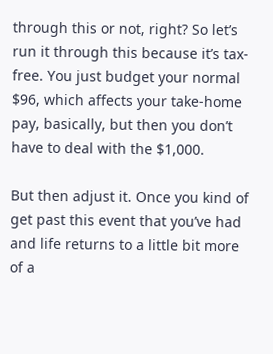through this or not, right? So let’s run it through this because it’s tax-free. You just budget your normal $96, which affects your take-home pay, basically, but then you don’t have to deal with the $1,000.

But then adjust it. Once you kind of get past this event that you’ve had and life returns to a little bit more of a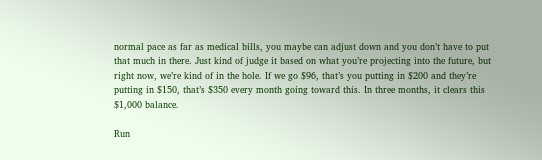normal pace as far as medical bills, you maybe can adjust down and you don’t have to put that much in there. Just kind of judge it based on what you’re projecting into the future, but right now, we’re kind of in the hole. If we go $96, that’s you putting in $200 and they’re putting in $150, that’s $350 every month going toward this. In three months, it clears this $1,000 balance.

Run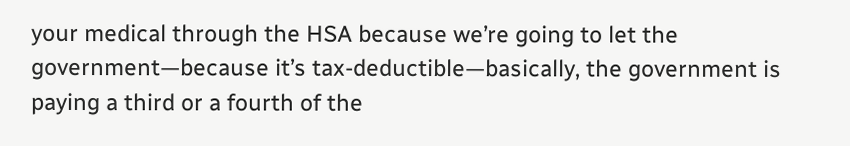your medical through the HSA because we’re going to let the government—because it’s tax-deductible—basically, the government is paying a third or a fourth of the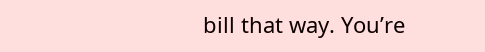bill that way. You’re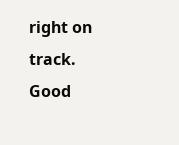right on track. Good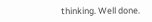thinking. Well done.